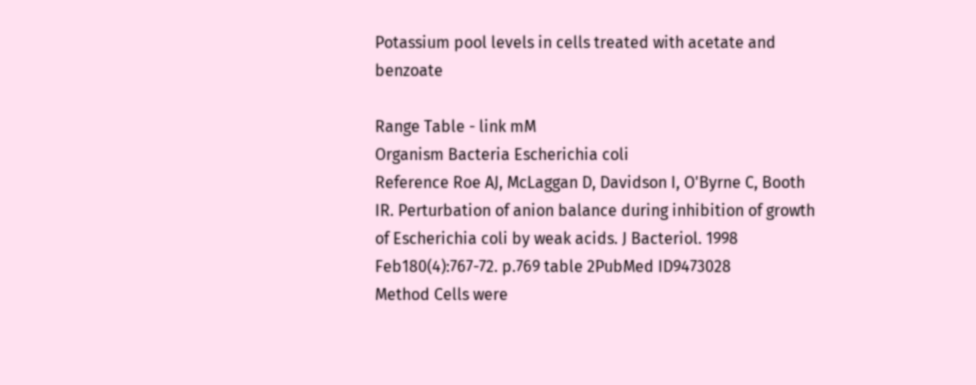Potassium pool levels in cells treated with acetate and benzoate

Range Table - link mM
Organism Bacteria Escherichia coli
Reference Roe AJ, McLaggan D, Davidson I, O'Byrne C, Booth IR. Perturbation of anion balance during inhibition of growth of Escherichia coli by weak acids. J Bacteriol. 1998 Feb180(4):767-72. p.769 table 2PubMed ID9473028
Method Cells were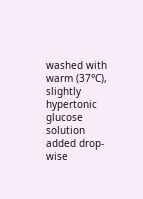washed with warm (37°C), slightly hypertonic glucose solution added drop-wise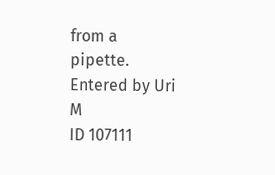from a pipette.
Entered by Uri M
ID 107111